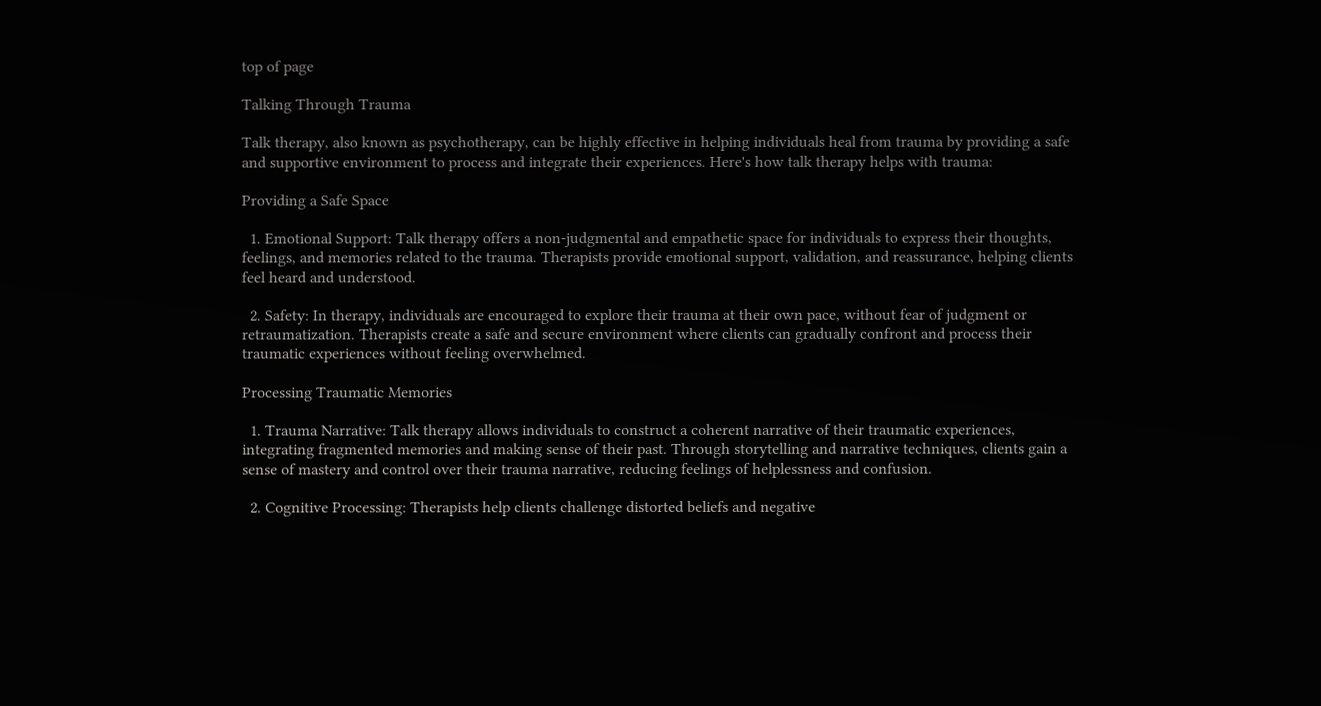top of page

Talking Through Trauma

Talk therapy, also known as psychotherapy, can be highly effective in helping individuals heal from trauma by providing a safe and supportive environment to process and integrate their experiences. Here's how talk therapy helps with trauma:

Providing a Safe Space

  1. Emotional Support: Talk therapy offers a non-judgmental and empathetic space for individuals to express their thoughts, feelings, and memories related to the trauma. Therapists provide emotional support, validation, and reassurance, helping clients feel heard and understood.

  2. Safety: In therapy, individuals are encouraged to explore their trauma at their own pace, without fear of judgment or retraumatization. Therapists create a safe and secure environment where clients can gradually confront and process their traumatic experiences without feeling overwhelmed.

Processing Traumatic Memories

  1. Trauma Narrative: Talk therapy allows individuals to construct a coherent narrative of their traumatic experiences, integrating fragmented memories and making sense of their past. Through storytelling and narrative techniques, clients gain a sense of mastery and control over their trauma narrative, reducing feelings of helplessness and confusion.

  2. Cognitive Processing: Therapists help clients challenge distorted beliefs and negative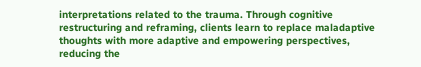interpretations related to the trauma. Through cognitive restructuring and reframing, clients learn to replace maladaptive thoughts with more adaptive and empowering perspectives, reducing the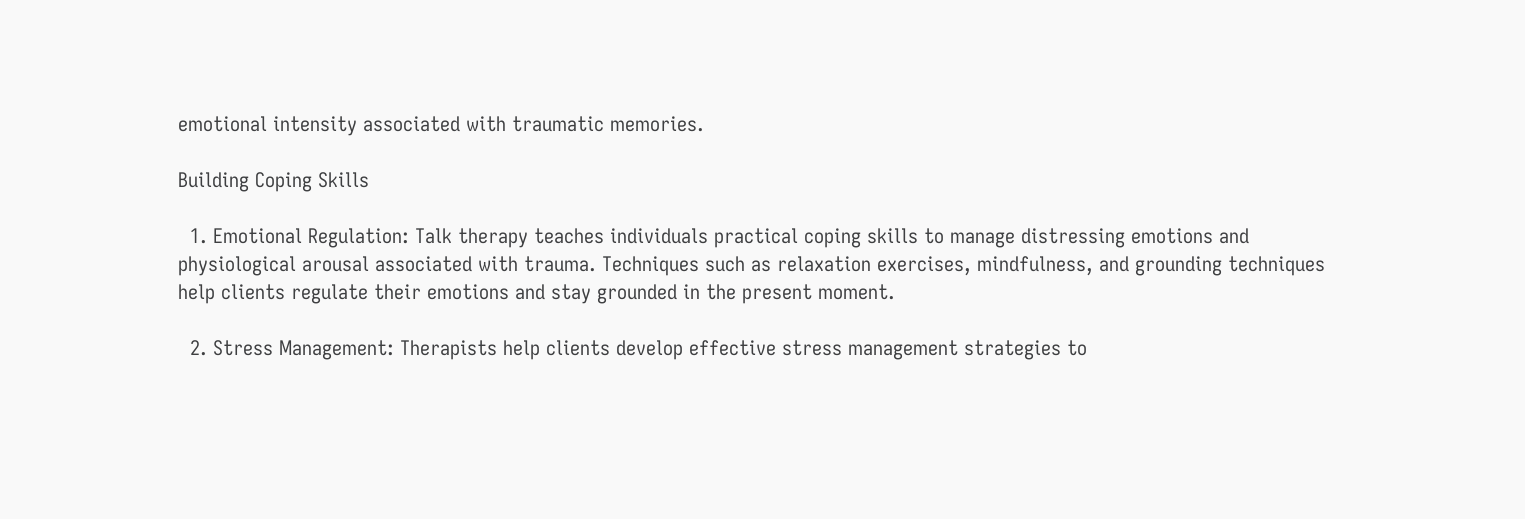emotional intensity associated with traumatic memories.

Building Coping Skills

  1. Emotional Regulation: Talk therapy teaches individuals practical coping skills to manage distressing emotions and physiological arousal associated with trauma. Techniques such as relaxation exercises, mindfulness, and grounding techniques help clients regulate their emotions and stay grounded in the present moment.

  2. Stress Management: Therapists help clients develop effective stress management strategies to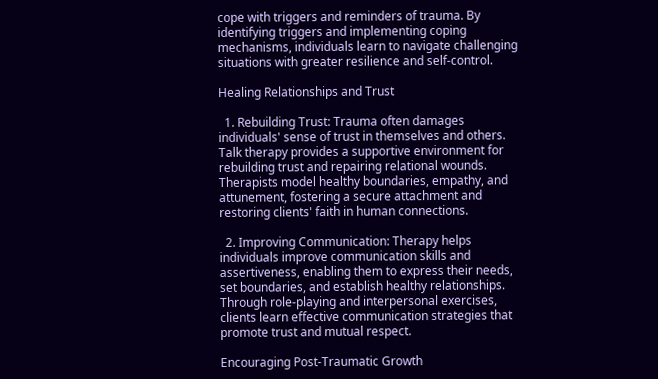cope with triggers and reminders of trauma. By identifying triggers and implementing coping mechanisms, individuals learn to navigate challenging situations with greater resilience and self-control.

Healing Relationships and Trust

  1. Rebuilding Trust: Trauma often damages individuals' sense of trust in themselves and others. Talk therapy provides a supportive environment for rebuilding trust and repairing relational wounds. Therapists model healthy boundaries, empathy, and attunement, fostering a secure attachment and restoring clients' faith in human connections.

  2. Improving Communication: Therapy helps individuals improve communication skills and assertiveness, enabling them to express their needs, set boundaries, and establish healthy relationships. Through role-playing and interpersonal exercises, clients learn effective communication strategies that promote trust and mutual respect.

Encouraging Post-Traumatic Growth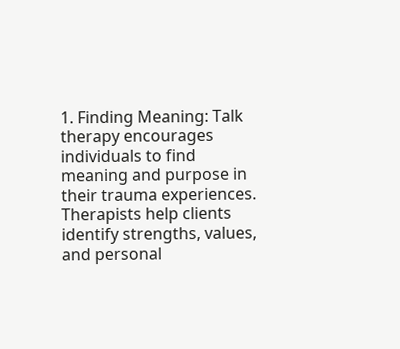1. Finding Meaning: Talk therapy encourages individuals to find meaning and purpose in their trauma experiences. Therapists help clients identify strengths, values, and personal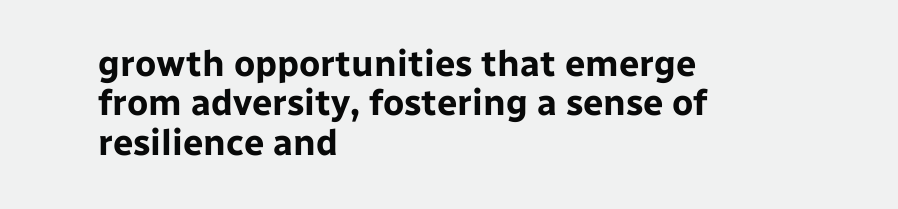growth opportunities that emerge from adversity, fostering a sense of resilience and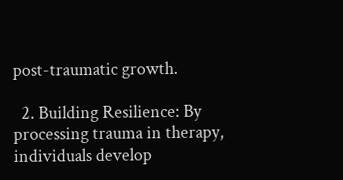post-traumatic growth.

  2. Building Resilience: By processing trauma in therapy, individuals develop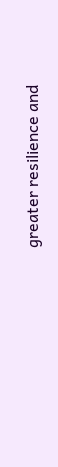greater resilience and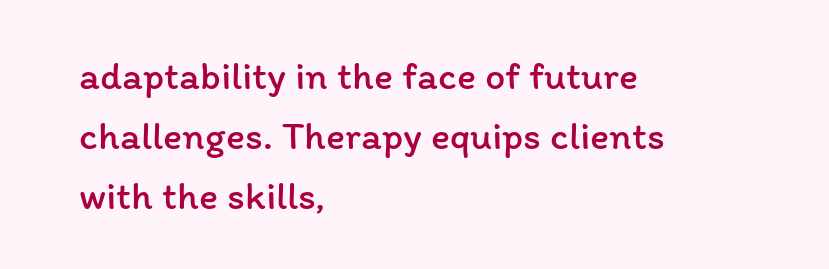adaptability in the face of future challenges. Therapy equips clients with the skills,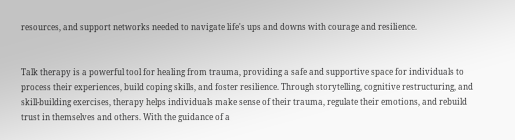resources, and support networks needed to navigate life's ups and downs with courage and resilience.


Talk therapy is a powerful tool for healing from trauma, providing a safe and supportive space for individuals to process their experiences, build coping skills, and foster resilience. Through storytelling, cognitive restructuring, and skill-building exercises, therapy helps individuals make sense of their trauma, regulate their emotions, and rebuild trust in themselves and others. With the guidance of a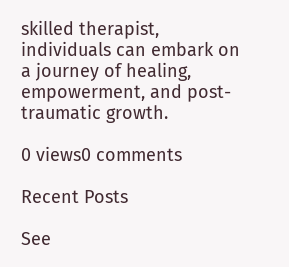skilled therapist, individuals can embark on a journey of healing, empowerment, and post-traumatic growth.

0 views0 comments

Recent Posts

See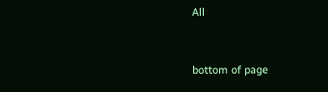All


bottom of page